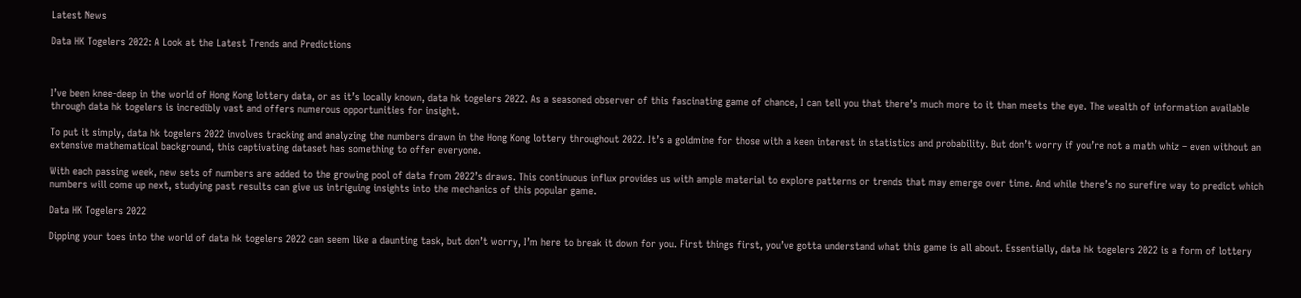Latest News

Data HK Togelers 2022: A Look at the Latest Trends and Predictions



I’ve been knee-deep in the world of Hong Kong lottery data, or as it’s locally known, data hk togelers 2022. As a seasoned observer of this fascinating game of chance, I can tell you that there’s much more to it than meets the eye. The wealth of information available through data hk togelers is incredibly vast and offers numerous opportunities for insight.

To put it simply, data hk togelers 2022 involves tracking and analyzing the numbers drawn in the Hong Kong lottery throughout 2022. It’s a goldmine for those with a keen interest in statistics and probability. But don’t worry if you’re not a math whiz – even without an extensive mathematical background, this captivating dataset has something to offer everyone.

With each passing week, new sets of numbers are added to the growing pool of data from 2022’s draws. This continuous influx provides us with ample material to explore patterns or trends that may emerge over time. And while there’s no surefire way to predict which numbers will come up next, studying past results can give us intriguing insights into the mechanics of this popular game.

Data HK Togelers 2022

Dipping your toes into the world of data hk togelers 2022 can seem like a daunting task, but don’t worry, I’m here to break it down for you. First things first, you’ve gotta understand what this game is all about. Essentially, data hk togelers 2022 is a form of lottery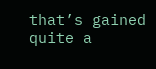that’s gained quite a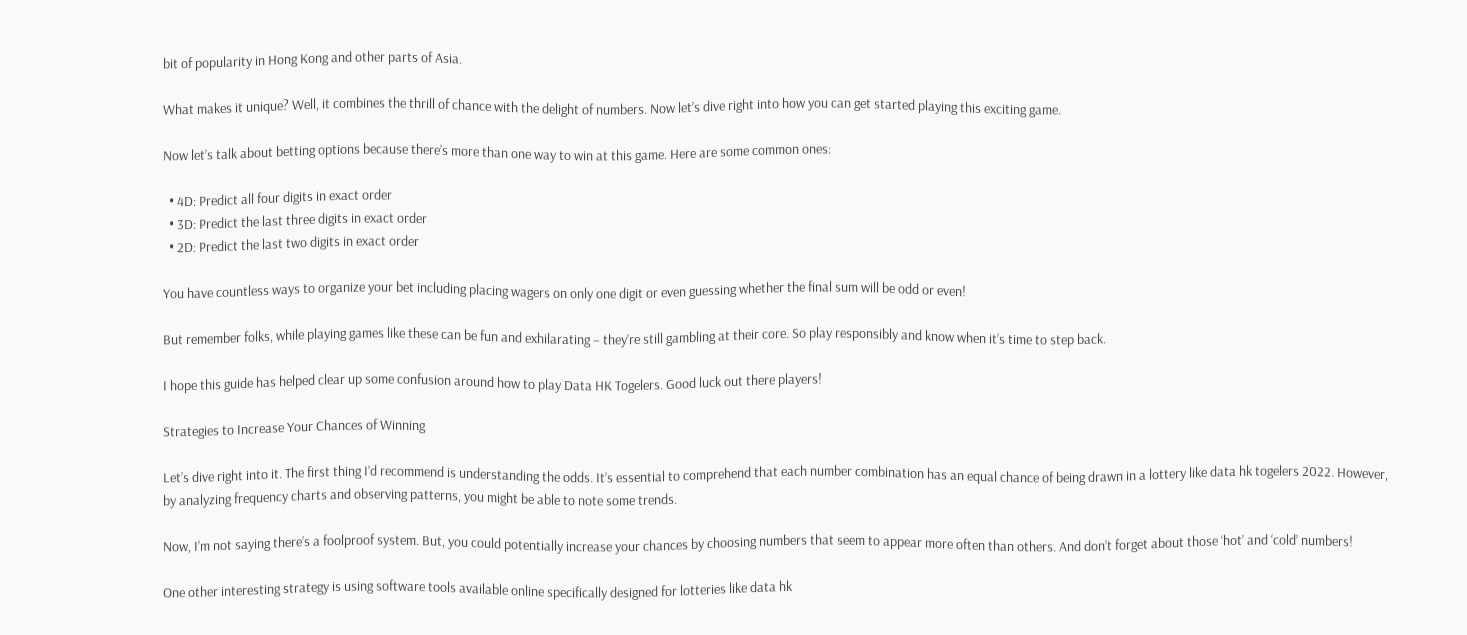bit of popularity in Hong Kong and other parts of Asia.

What makes it unique? Well, it combines the thrill of chance with the delight of numbers. Now let’s dive right into how you can get started playing this exciting game.

Now let’s talk about betting options because there’s more than one way to win at this game. Here are some common ones:

  • 4D: Predict all four digits in exact order
  • 3D: Predict the last three digits in exact order
  • 2D: Predict the last two digits in exact order

You have countless ways to organize your bet including placing wagers on only one digit or even guessing whether the final sum will be odd or even!

But remember folks, while playing games like these can be fun and exhilarating – they’re still gambling at their core. So play responsibly and know when it’s time to step back.

I hope this guide has helped clear up some confusion around how to play Data HK Togelers. Good luck out there players!

Strategies to Increase Your Chances of Winning

Let’s dive right into it. The first thing I’d recommend is understanding the odds. It’s essential to comprehend that each number combination has an equal chance of being drawn in a lottery like data hk togelers 2022. However, by analyzing frequency charts and observing patterns, you might be able to note some trends.

Now, I’m not saying there’s a foolproof system. But, you could potentially increase your chances by choosing numbers that seem to appear more often than others. And don’t forget about those ‘hot’ and ‘cold’ numbers!

One other interesting strategy is using software tools available online specifically designed for lotteries like data hk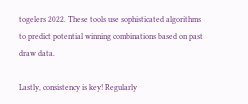togelers 2022. These tools use sophisticated algorithms to predict potential winning combinations based on past draw data.

Lastly, consistency is key! Regularly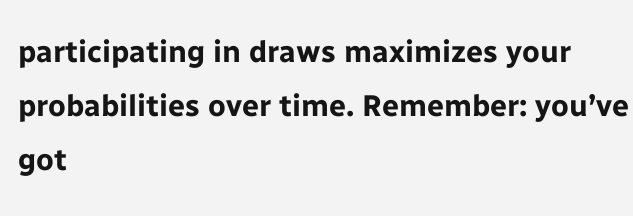participating in draws maximizes your probabilities over time. Remember: you’ve got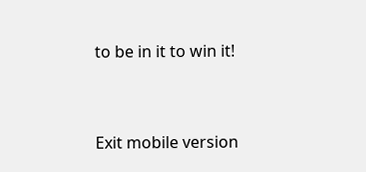to be in it to win it!


Exit mobile version